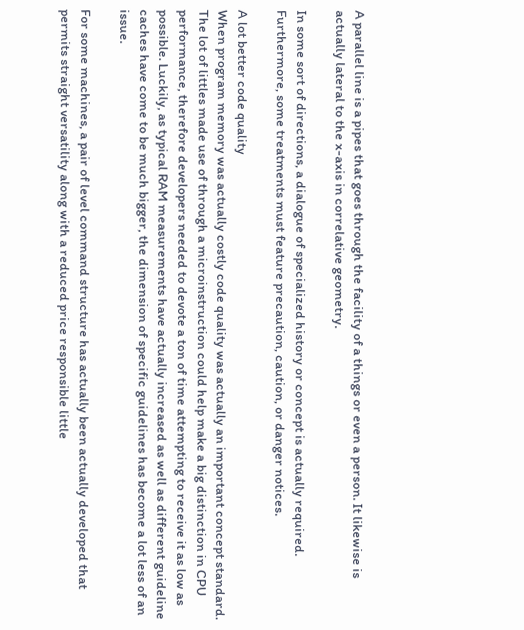A parallel line is a pipes that goes through the facility of a things or even a person. It likewise is actually lateral to the x-axis in correlative geometry.

In some sort of directions, a dialogue of specialized history or concept is actually required. Furthermore, some treatments must feature precaution, caution, or danger notices.

A lot better code quality
When program memory was actually costly code quality was actually an important concept standard. The lot of littles made use of through a microinstruction could help make a big distinction in CPU performance, therefore developers needed to devote a ton of time attempting to receive it as low as possible. Luckily, as typical RAM measurements have actually increased as well as different guideline caches have come to be much bigger, the dimension of specific guidelines has become a lot less of an issue.

For some machines, a pair of level command structure has actually been actually developed that permits straight versatility along with a reduced price responsible little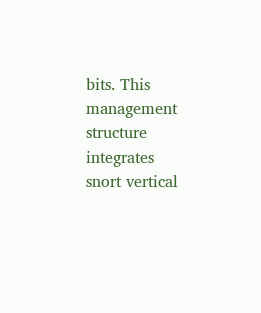bits. This management structure integrates snort vertical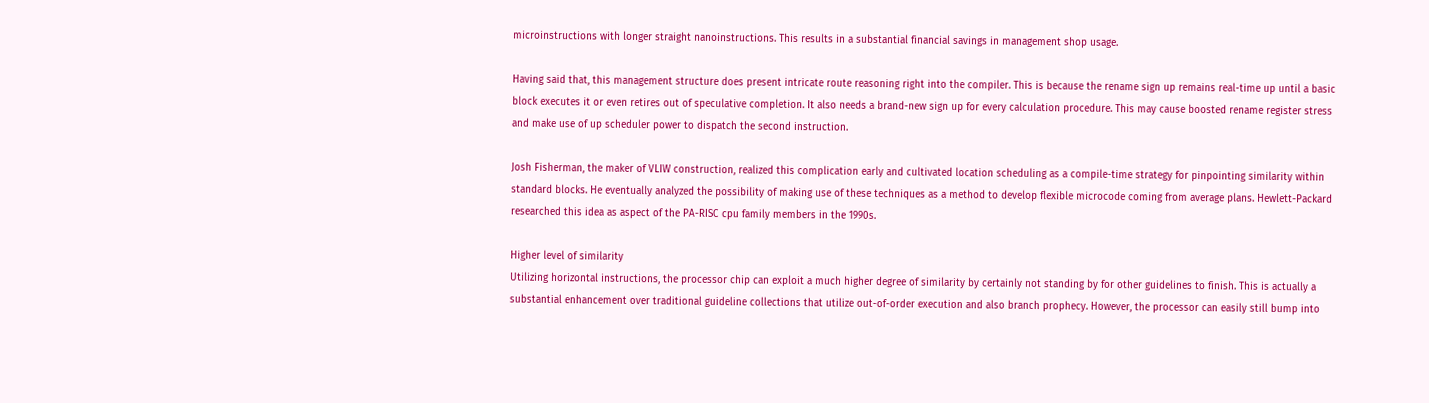microinstructions with longer straight nanoinstructions. This results in a substantial financial savings in management shop usage.

Having said that, this management structure does present intricate route reasoning right into the compiler. This is because the rename sign up remains real-time up until a basic block executes it or even retires out of speculative completion. It also needs a brand-new sign up for every calculation procedure. This may cause boosted rename register stress and make use of up scheduler power to dispatch the second instruction.

Josh Fisherman, the maker of VLIW construction, realized this complication early and cultivated location scheduling as a compile-time strategy for pinpointing similarity within standard blocks. He eventually analyzed the possibility of making use of these techniques as a method to develop flexible microcode coming from average plans. Hewlett-Packard researched this idea as aspect of the PA-RISC cpu family members in the 1990s.

Higher level of similarity
Utilizing horizontal instructions, the processor chip can exploit a much higher degree of similarity by certainly not standing by for other guidelines to finish. This is actually a substantial enhancement over traditional guideline collections that utilize out-of-order execution and also branch prophecy. However, the processor can easily still bump into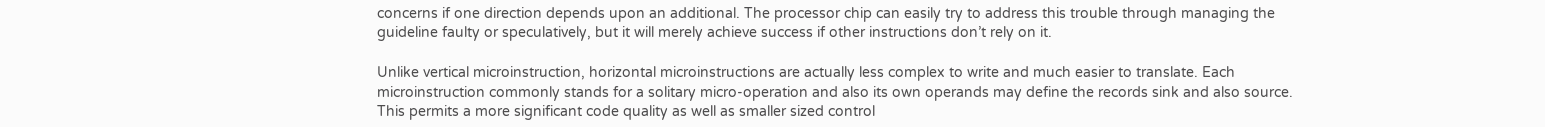concerns if one direction depends upon an additional. The processor chip can easily try to address this trouble through managing the guideline faulty or speculatively, but it will merely achieve success if other instructions don’t rely on it.

Unlike vertical microinstruction, horizontal microinstructions are actually less complex to write and much easier to translate. Each microinstruction commonly stands for a solitary micro-operation and also its own operands may define the records sink and also source. This permits a more significant code quality as well as smaller sized control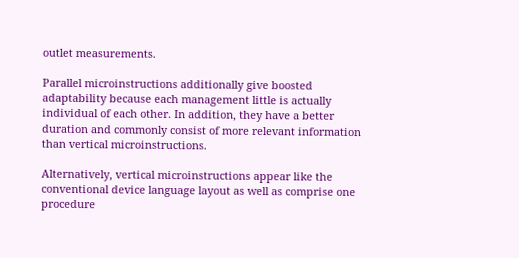outlet measurements.

Parallel microinstructions additionally give boosted adaptability because each management little is actually individual of each other. In addition, they have a better duration and commonly consist of more relevant information than vertical microinstructions.

Alternatively, vertical microinstructions appear like the conventional device language layout as well as comprise one procedure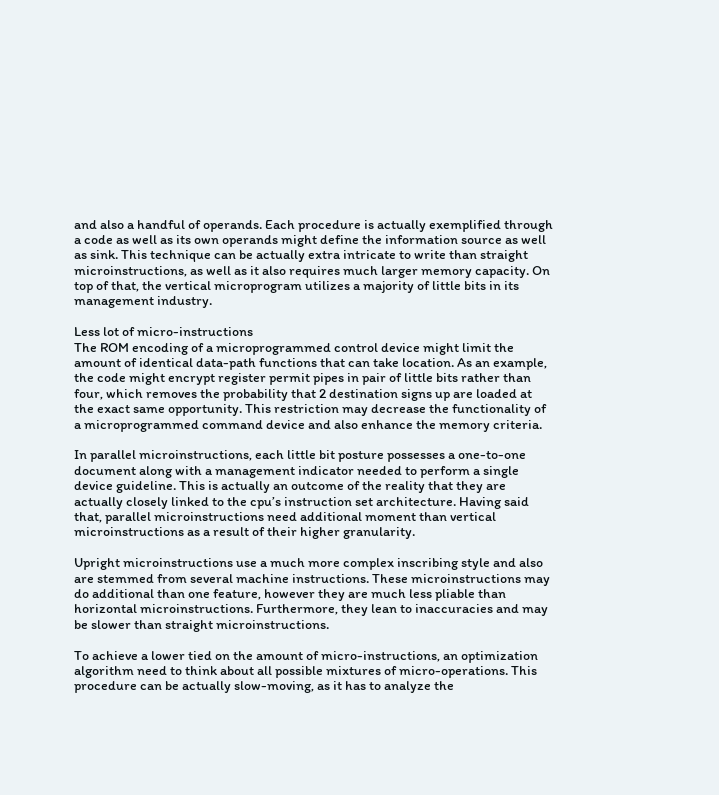and also a handful of operands. Each procedure is actually exemplified through a code as well as its own operands might define the information source as well as sink. This technique can be actually extra intricate to write than straight microinstructions, as well as it also requires much larger memory capacity. On top of that, the vertical microprogram utilizes a majority of little bits in its management industry.

Less lot of micro-instructions
The ROM encoding of a microprogrammed control device might limit the amount of identical data-path functions that can take location. As an example, the code might encrypt register permit pipes in pair of little bits rather than four, which removes the probability that 2 destination signs up are loaded at the exact same opportunity. This restriction may decrease the functionality of a microprogrammed command device and also enhance the memory criteria.

In parallel microinstructions, each little bit posture possesses a one-to-one document along with a management indicator needed to perform a single device guideline. This is actually an outcome of the reality that they are actually closely linked to the cpu’s instruction set architecture. Having said that, parallel microinstructions need additional moment than vertical microinstructions as a result of their higher granularity.

Upright microinstructions use a much more complex inscribing style and also are stemmed from several machine instructions. These microinstructions may do additional than one feature, however they are much less pliable than horizontal microinstructions. Furthermore, they lean to inaccuracies and may be slower than straight microinstructions.

To achieve a lower tied on the amount of micro-instructions, an optimization algorithm need to think about all possible mixtures of micro-operations. This procedure can be actually slow-moving, as it has to analyze the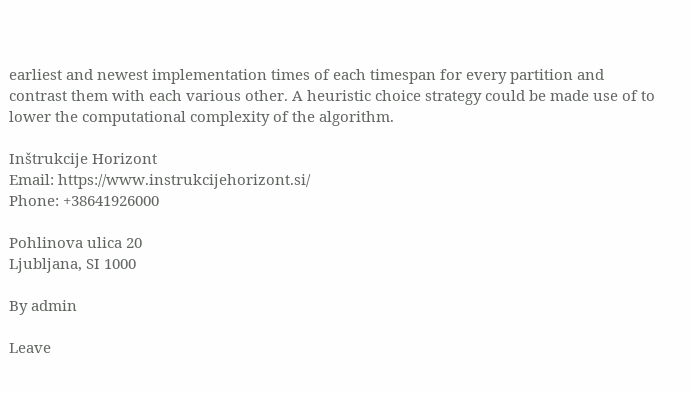earliest and newest implementation times of each timespan for every partition and contrast them with each various other. A heuristic choice strategy could be made use of to lower the computational complexity of the algorithm.

Inštrukcije Horizont
Email: https://www.instrukcijehorizont.si/
Phone: +38641926000

Pohlinova ulica 20
Ljubljana, SI 1000

By admin

Leave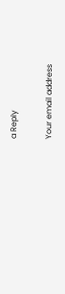a Reply

Your email address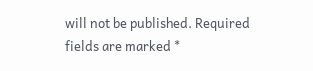will not be published. Required fields are marked *